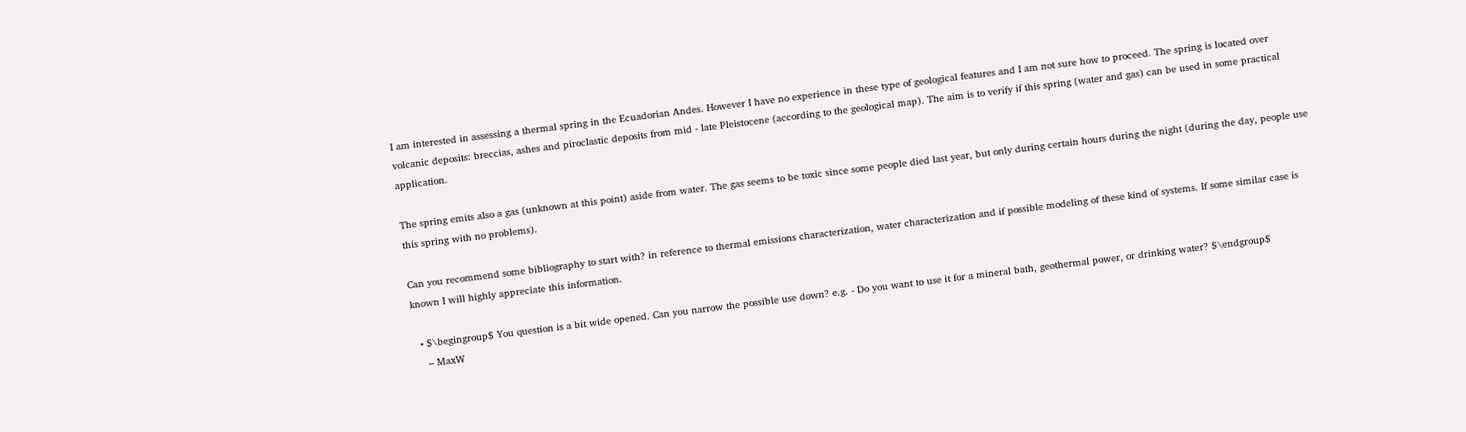I am interested in assessing a thermal spring in the Ecuadorian Andes. However I have no experience in these type of geological features and I am not sure how to proceed. The spring is located over volcanic deposits: breccias, ashes and piroclastic deposits from mid - late Pleistocene (according to the geological map). The aim is to verify if this spring (water and gas) can be used in some practical application.

The spring emits also a gas (unknown at this point) aside from water. The gas seems to be toxic since some people died last year, but only during certain hours during the night (during the day, people use this spring with no problems).

Can you recommend some bibliography to start with? in reference to thermal emissions characterization, water characterization and if possible modeling of these kind of systems. If some similar case is known I will highly appreciate this information.

  • $\begingroup$ You question is a bit wide opened. Can you narrow the possible use down? e.g. - Do you want to use it for a mineral bath, geothermal power, or drinking water? $\endgroup$
    – MaxW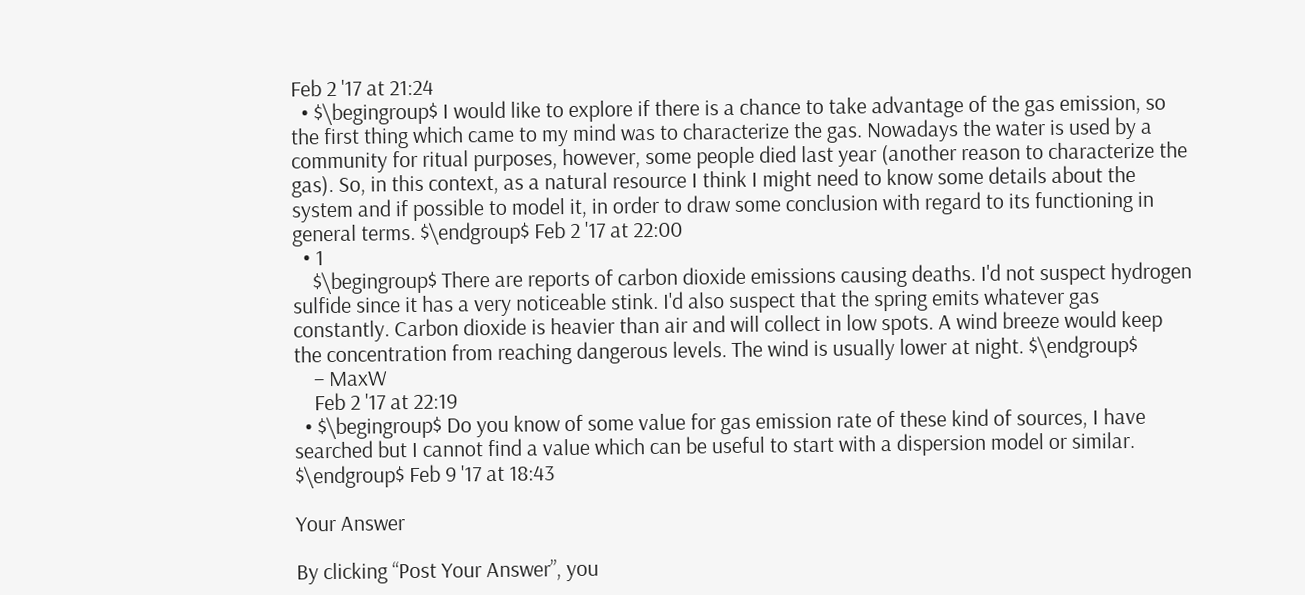Feb 2 '17 at 21:24
  • $\begingroup$ I would like to explore if there is a chance to take advantage of the gas emission, so the first thing which came to my mind was to characterize the gas. Nowadays the water is used by a community for ritual purposes, however, some people died last year (another reason to characterize the gas). So, in this context, as a natural resource I think I might need to know some details about the system and if possible to model it, in order to draw some conclusion with regard to its functioning in general terms. $\endgroup$ Feb 2 '17 at 22:00
  • 1
    $\begingroup$ There are reports of carbon dioxide emissions causing deaths. I'd not suspect hydrogen sulfide since it has a very noticeable stink. I'd also suspect that the spring emits whatever gas constantly. Carbon dioxide is heavier than air and will collect in low spots. A wind breeze would keep the concentration from reaching dangerous levels. The wind is usually lower at night. $\endgroup$
    – MaxW
    Feb 2 '17 at 22:19
  • $\begingroup$ Do you know of some value for gas emission rate of these kind of sources, I have searched but I cannot find a value which can be useful to start with a dispersion model or similar. $\endgroup$ Feb 9 '17 at 18:43

Your Answer

By clicking “Post Your Answer”, you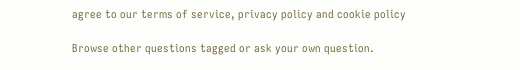agree to our terms of service, privacy policy and cookie policy

Browse other questions tagged or ask your own question.